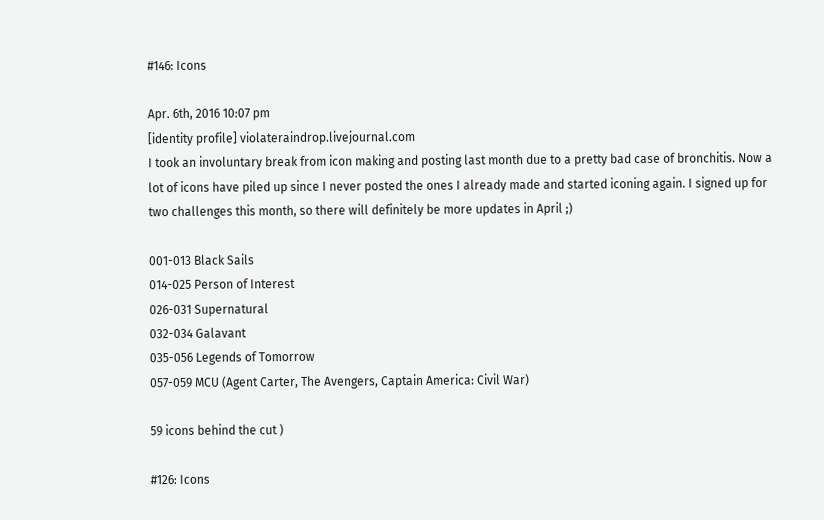#146: Icons

Apr. 6th, 2016 10:07 pm
[identity profile] violateraindrop.livejournal.com
I took an involuntary break from icon making and posting last month due to a pretty bad case of bronchitis. Now a lot of icons have piled up since I never posted the ones I already made and started iconing again. I signed up for two challenges this month, so there will definitely be more updates in April ;)

001-013 Black Sails
014-025 Person of Interest
026-031 Supernatural
032-034 Galavant
035-056 Legends of Tomorrow
057-059 MCU (Agent Carter, The Avengers, Captain America: Civil War)

59 icons behind the cut )

#126: Icons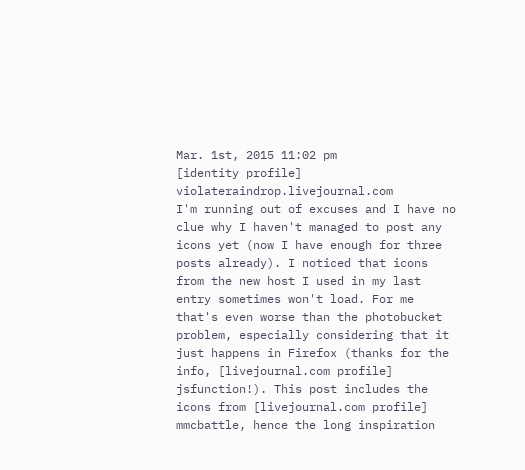Mar. 1st, 2015 11:02 pm
[identity profile] violateraindrop.livejournal.com
I'm running out of excuses and I have no clue why I haven't managed to post any icons yet (now I have enough for three posts already). I noticed that icons from the new host I used in my last entry sometimes won't load. For me that's even worse than the photobucket problem, especially considering that it just happens in Firefox (thanks for the info, [livejournal.com profile] jsfunction!). This post includes the icons from [livejournal.com profile] mmcbattle, hence the long inspiration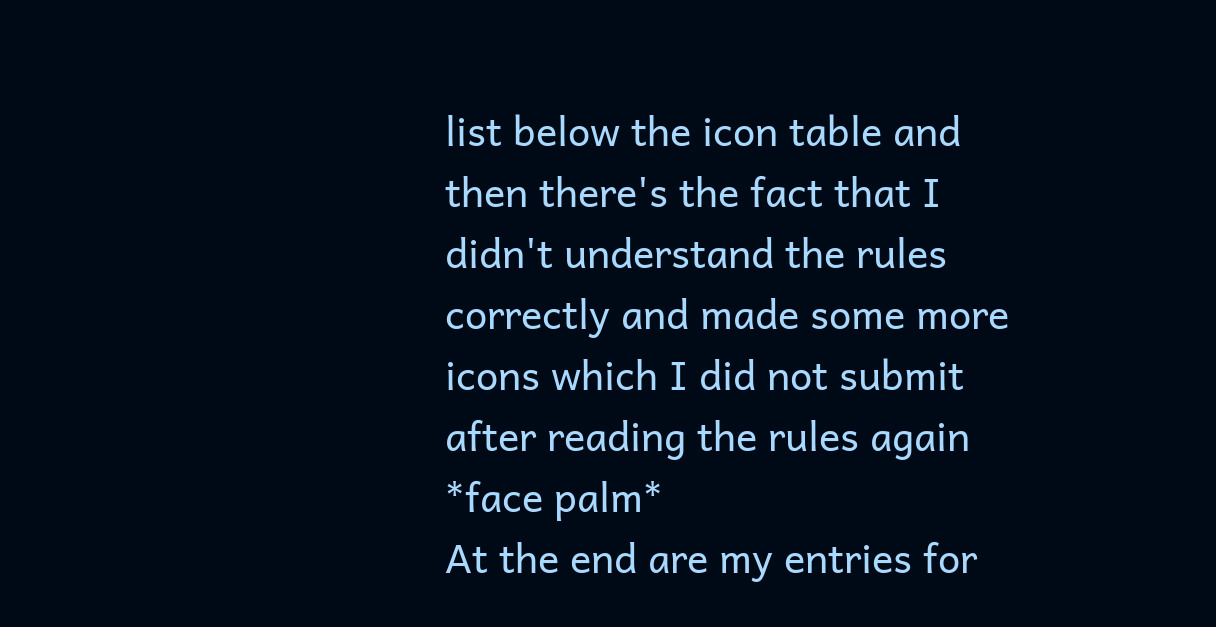list below the icon table and then there's the fact that I didn't understand the rules correctly and made some more icons which I did not submit after reading the rules again *face palm*
At the end are my entries for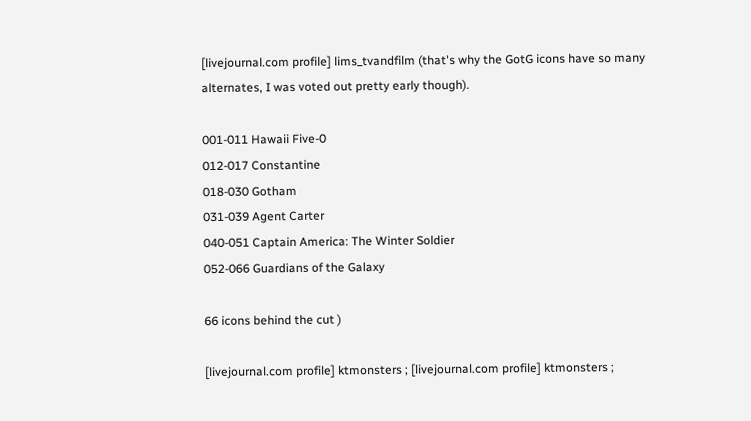[livejournal.com profile] lims_tvandfilm (that's why the GotG icons have so many alternates, I was voted out pretty early though).

001-011 Hawaii Five-0
012-017 Constantine
018-030 Gotham
031-039 Agent Carter
040-051 Captain America: The Winter Soldier
052-066 Guardians of the Galaxy

66 icons behind the cut )

[livejournal.com profile] ktmonsters ; [livejournal.com profile] ktmonsters ;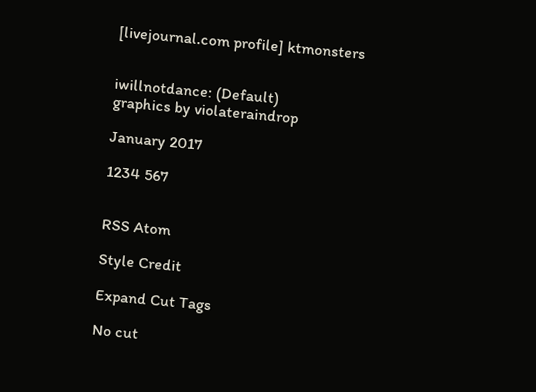[livejournal.com profile] ktmonsters


iwillnotdance: (Default)
graphics by violateraindrop

January 2017

1234 567


RSS Atom

Style Credit

Expand Cut Tags

No cut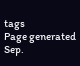tags
Page generated Sep.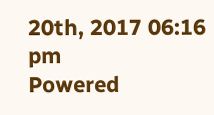20th, 2017 06:16 pm
Powered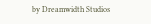by Dreamwidth Studios